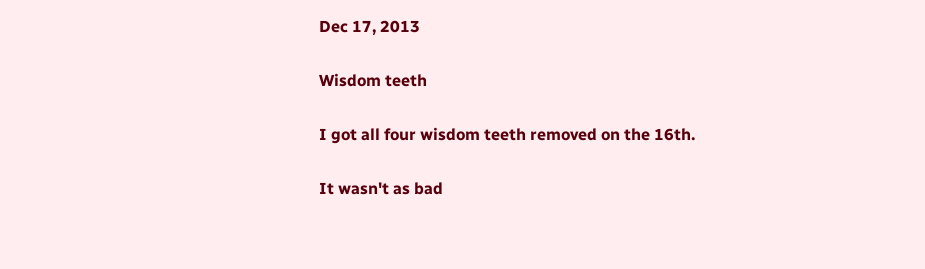Dec 17, 2013

Wisdom teeth

I got all four wisdom teeth removed on the 16th.

It wasn't as bad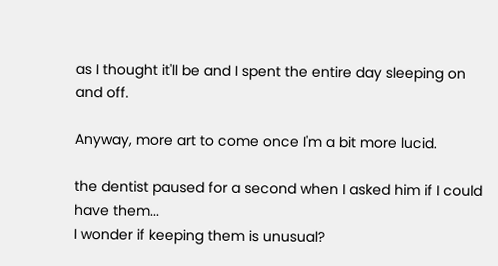as I thought it'll be and I spent the entire day sleeping on and off.

Anyway, more art to come once I'm a bit more lucid.

the dentist paused for a second when I asked him if I could have them...
I wonder if keeping them is unusual?